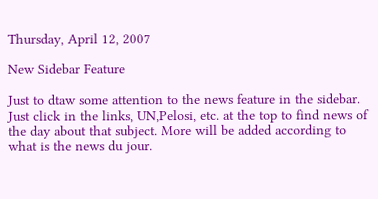Thursday, April 12, 2007

New Sidebar Feature

Just to dtaw some attention to the news feature in the sidebar. Just click in the links, UN,Pelosi, etc. at the top to find news of the day about that subject. More will be added according to what is the news du jour.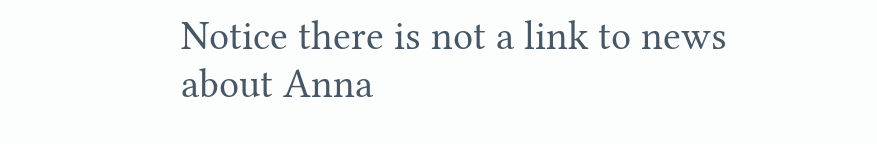Notice there is not a link to news about Anna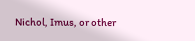Nichol, Imus, or other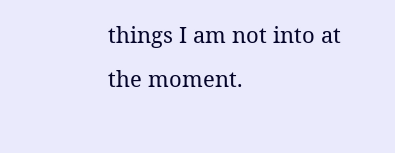things I am not into at the moment.